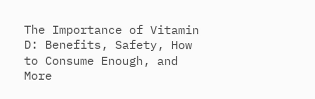The Importance of Vitamin D: Benefits, Safety, How to Consume Enough, and More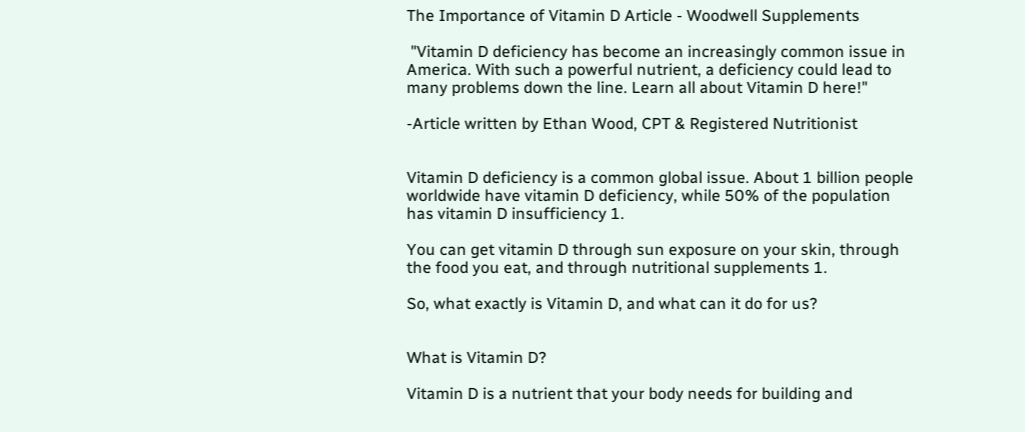The Importance of Vitamin D Article - Woodwell Supplements

 "Vitamin D deficiency has become an increasingly common issue in America. With such a powerful nutrient, a deficiency could lead to many problems down the line. Learn all about Vitamin D here!"

-Article written by Ethan Wood, CPT & Registered Nutritionist


Vitamin D deficiency is a common global issue. About 1 billion people worldwide have vitamin D deficiency, while 50% of the population has vitamin D insufficiency 1.

You can get vitamin D through sun exposure on your skin, through the food you eat, and through nutritional supplements 1.

So, what exactly is Vitamin D, and what can it do for us?


What is Vitamin D?

Vitamin D is a nutrient that your body needs for building and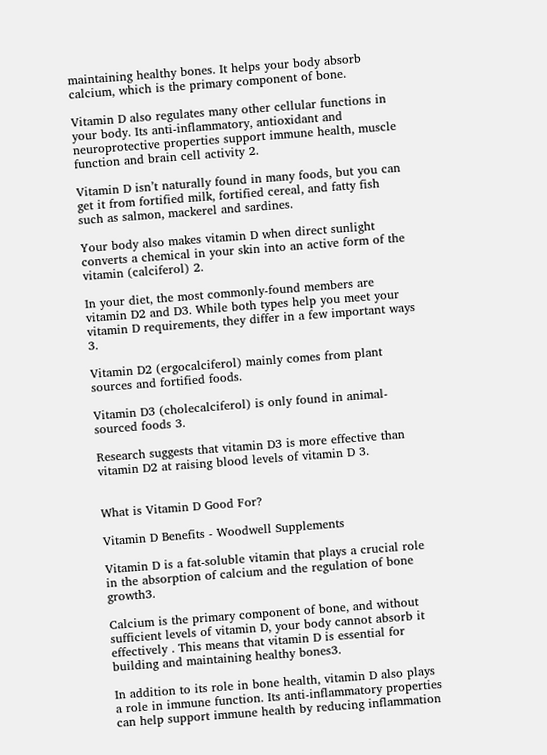maintaining healthy bones. It helps your body absorb calcium, which is the primary component of bone.

Vitamin D also regulates many other cellular functions in your body. Its anti-inflammatory, antioxidant and neuroprotective properties support immune health, muscle function and brain cell activity 2.

Vitamin D isn’t naturally found in many foods, but you can get it from fortified milk, fortified cereal, and fatty fish such as salmon, mackerel and sardines.

Your body also makes vitamin D when direct sunlight converts a chemical in your skin into an active form of the vitamin (calciferol) 2.

In your diet, the most commonly-found members are vitamin D2 and D3. While both types help you meet your vitamin D requirements, they differ in a few important ways 3.

Vitamin D2 (ergocalciferol) mainly comes from plant sources and fortified foods.

Vitamin D3 (cholecalciferol) is only found in animal-sourced foods 3.

Research suggests that vitamin D3 is more effective than vitamin D2 at raising blood levels of vitamin D 3.


What is Vitamin D Good For?

Vitamin D Benefits - Woodwell Supplements

Vitamin D is a fat-soluble vitamin that plays a crucial role in the absorption of calcium and the regulation of bone growth3.

Calcium is the primary component of bone, and without sufficient levels of vitamin D, your body cannot absorb it effectively . This means that vitamin D is essential for building and maintaining healthy bones3.

In addition to its role in bone health, vitamin D also plays a role in immune function. Its anti-inflammatory properties can help support immune health by reducing inflammation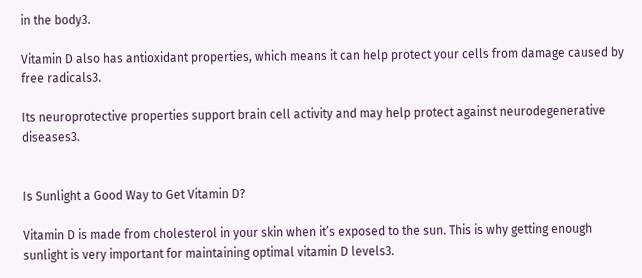in the body3.

Vitamin D also has antioxidant properties, which means it can help protect your cells from damage caused by free radicals3.

Its neuroprotective properties support brain cell activity and may help protect against neurodegenerative diseases3.


Is Sunlight a Good Way to Get Vitamin D?

Vitamin D is made from cholesterol in your skin when it’s exposed to the sun. This is why getting enough sunlight is very important for maintaining optimal vitamin D levels3.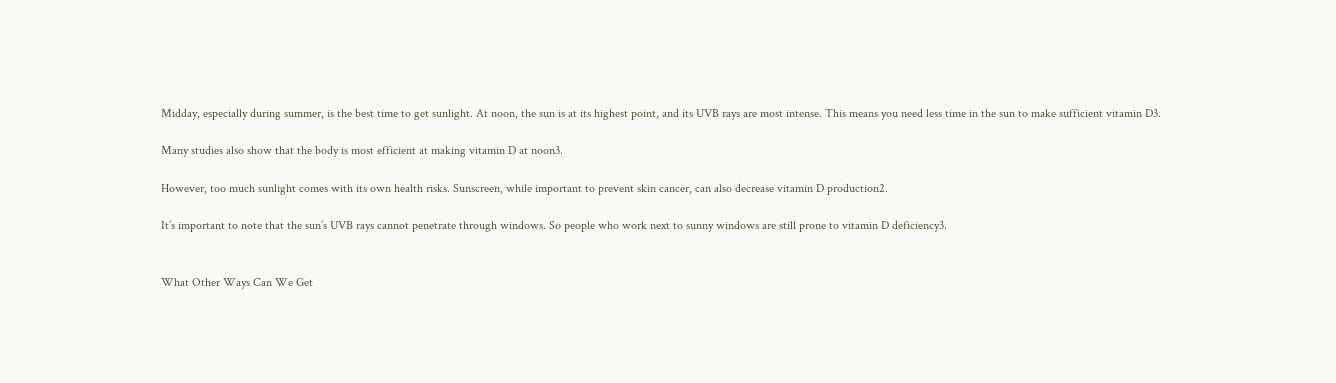Midday, especially during summer, is the best time to get sunlight. At noon, the sun is at its highest point, and its UVB rays are most intense. This means you need less time in the sun to make sufficient vitamin D3.

Many studies also show that the body is most efficient at making vitamin D at noon3.

However, too much sunlight comes with its own health risks. Sunscreen, while important to prevent skin cancer, can also decrease vitamin D production2.

It’s important to note that the sun’s UVB rays cannot penetrate through windows. So people who work next to sunny windows are still prone to vitamin D deficiency3.


What Other Ways Can We Get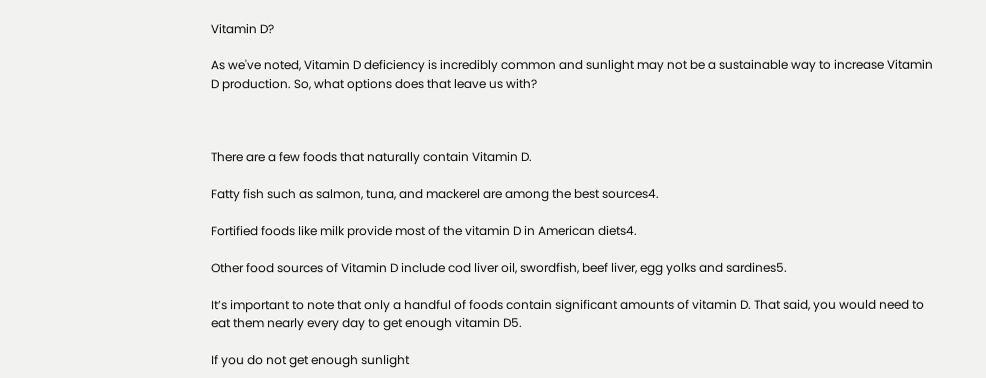Vitamin D?

As we've noted, Vitamin D deficiency is incredibly common and sunlight may not be a sustainable way to increase Vitamin D production. So, what options does that leave us with?



There are a few foods that naturally contain Vitamin D.

Fatty fish such as salmon, tuna, and mackerel are among the best sources4.

Fortified foods like milk provide most of the vitamin D in American diets4.

Other food sources of Vitamin D include cod liver oil, swordfish, beef liver, egg yolks and sardines5.

It’s important to note that only a handful of foods contain significant amounts of vitamin D. That said, you would need to eat them nearly every day to get enough vitamin D5.

If you do not get enough sunlight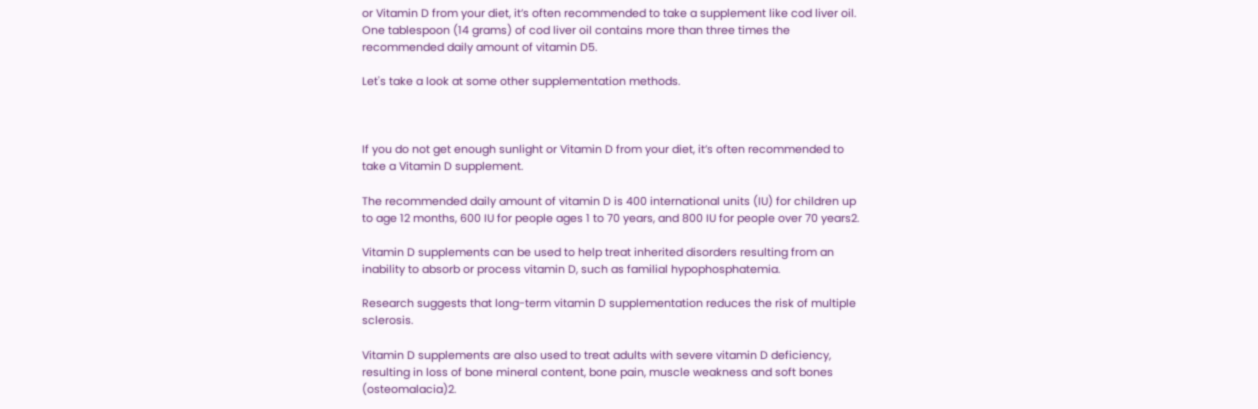or Vitamin D from your diet, it’s often recommended to take a supplement like cod liver oil. One tablespoon (14 grams) of cod liver oil contains more than three times the recommended daily amount of vitamin D5.

Let's take a look at some other supplementation methods.



If you do not get enough sunlight or Vitamin D from your diet, it’s often recommended to take a Vitamin D supplement.

The recommended daily amount of vitamin D is 400 international units (IU) for children up to age 12 months, 600 IU for people ages 1 to 70 years, and 800 IU for people over 70 years2.

Vitamin D supplements can be used to help treat inherited disorders resulting from an inability to absorb or process vitamin D, such as familial hypophosphatemia.

Research suggests that long-term vitamin D supplementation reduces the risk of multiple sclerosis.

Vitamin D supplements are also used to treat adults with severe vitamin D deficiency, resulting in loss of bone mineral content, bone pain, muscle weakness and soft bones (osteomalacia)2.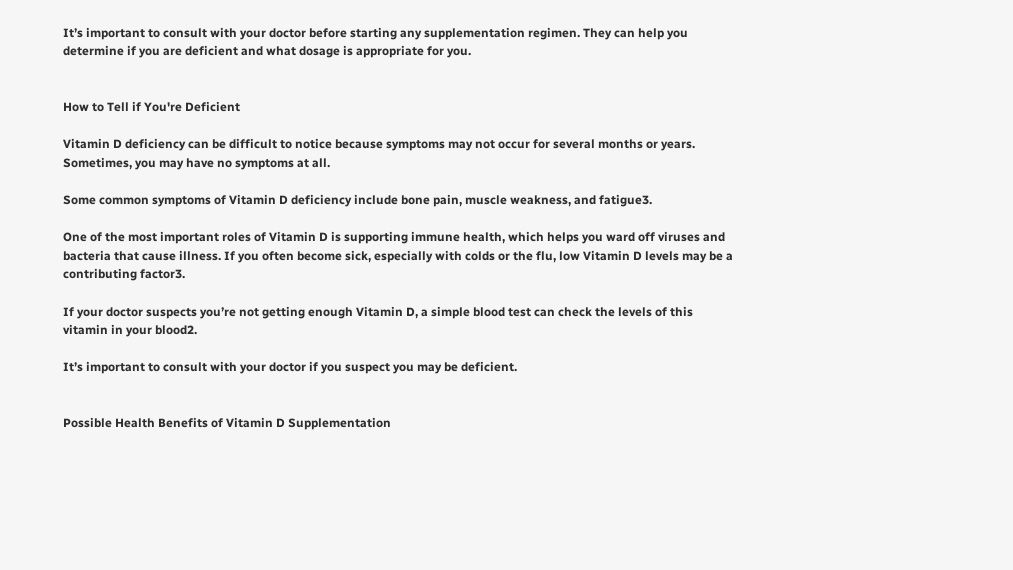It’s important to consult with your doctor before starting any supplementation regimen. They can help you determine if you are deficient and what dosage is appropriate for you.


How to Tell if You're Deficient

Vitamin D deficiency can be difficult to notice because symptoms may not occur for several months or years. Sometimes, you may have no symptoms at all.

Some common symptoms of Vitamin D deficiency include bone pain, muscle weakness, and fatigue3.

One of the most important roles of Vitamin D is supporting immune health, which helps you ward off viruses and bacteria that cause illness. If you often become sick, especially with colds or the flu, low Vitamin D levels may be a contributing factor3.

If your doctor suspects you’re not getting enough Vitamin D, a simple blood test can check the levels of this vitamin in your blood2.

It’s important to consult with your doctor if you suspect you may be deficient.


Possible Health Benefits of Vitamin D Supplementation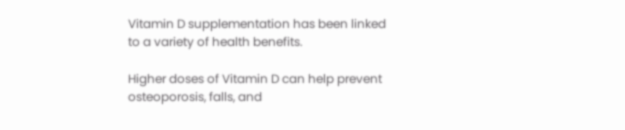Vitamin D supplementation has been linked to a variety of health benefits.

Higher doses of Vitamin D can help prevent osteoporosis, falls, and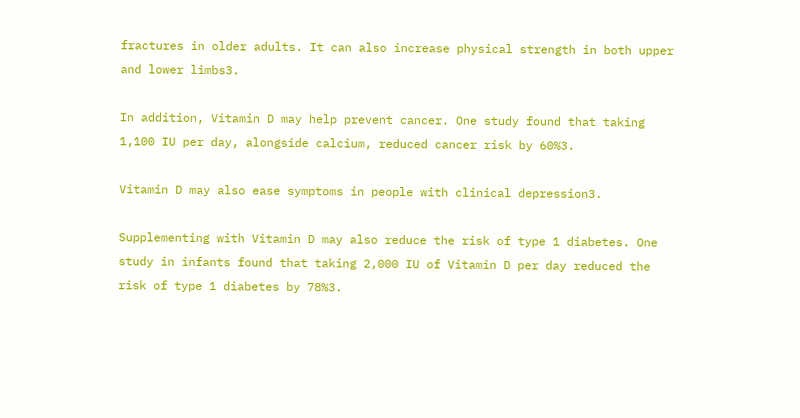fractures in older adults. It can also increase physical strength in both upper and lower limbs3.

In addition, Vitamin D may help prevent cancer. One study found that taking 1,100 IU per day, alongside calcium, reduced cancer risk by 60%3.

Vitamin D may also ease symptoms in people with clinical depression3.

Supplementing with Vitamin D may also reduce the risk of type 1 diabetes. One study in infants found that taking 2,000 IU of Vitamin D per day reduced the risk of type 1 diabetes by 78%3.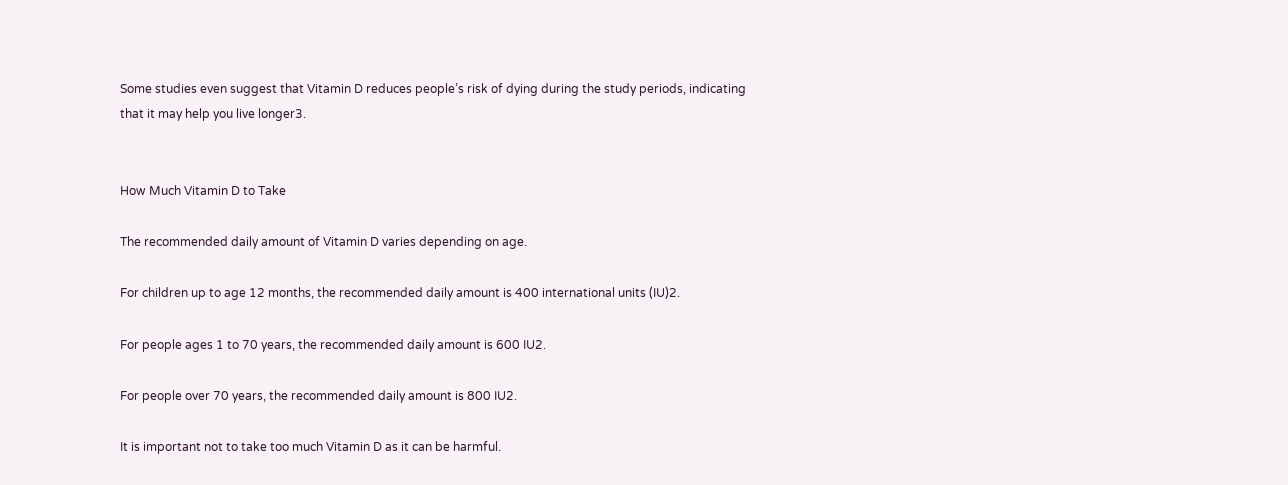Some studies even suggest that Vitamin D reduces people’s risk of dying during the study periods, indicating that it may help you live longer3.


How Much Vitamin D to Take

The recommended daily amount of Vitamin D varies depending on age.

For children up to age 12 months, the recommended daily amount is 400 international units (IU)2.

For people ages 1 to 70 years, the recommended daily amount is 600 IU2.

For people over 70 years, the recommended daily amount is 800 IU2.

It is important not to take too much Vitamin D as it can be harmful.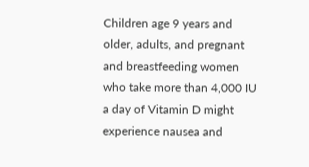Children age 9 years and older, adults, and pregnant and breastfeeding women who take more than 4,000 IU a day of Vitamin D might experience nausea and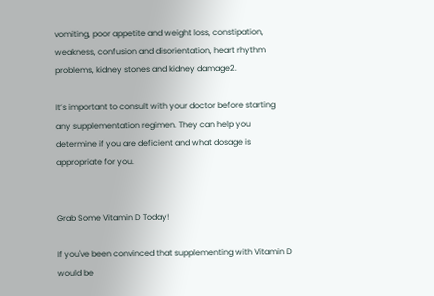vomiting, poor appetite and weight loss, constipation, weakness, confusion and disorientation, heart rhythm problems, kidney stones and kidney damage2.

It’s important to consult with your doctor before starting any supplementation regimen. They can help you determine if you are deficient and what dosage is appropriate for you.


Grab Some Vitamin D Today!

If you've been convinced that supplementing with Vitamin D would be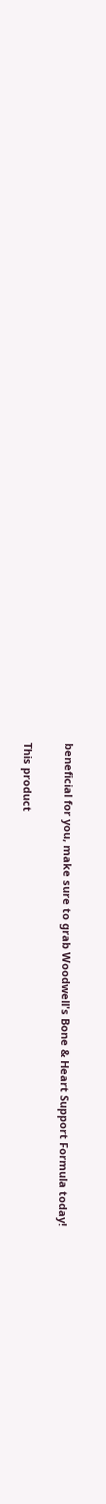beneficial for you, make sure to grab Woodwell's Bone & Heart Support Formula today!

This product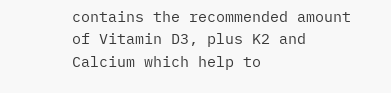contains the recommended amount of Vitamin D3, plus K2 and Calcium which help to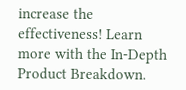increase the effectiveness! Learn more with the In-Depth Product Breakdown.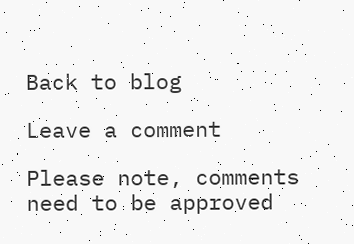Back to blog

Leave a comment

Please note, comments need to be approved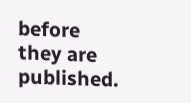before they are published.